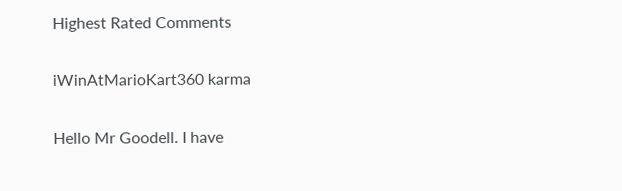Highest Rated Comments

iWinAtMarioKart360 karma

Hello Mr Goodell. I have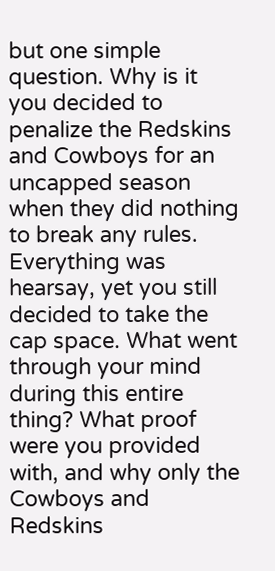but one simple question. Why is it you decided to penalize the Redskins and Cowboys for an uncapped season when they did nothing to break any rules. Everything was hearsay, yet you still decided to take the cap space. What went through your mind during this entire thing? What proof were you provided with, and why only the Cowboys and Redskins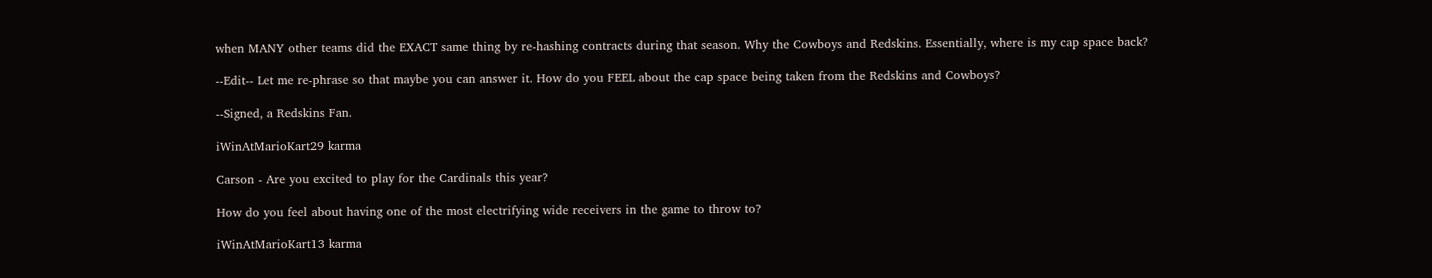when MANY other teams did the EXACT same thing by re-hashing contracts during that season. Why the Cowboys and Redskins. Essentially, where is my cap space back?

--Edit-- Let me re-phrase so that maybe you can answer it. How do you FEEL about the cap space being taken from the Redskins and Cowboys?

--Signed, a Redskins Fan.

iWinAtMarioKart29 karma

Carson - Are you excited to play for the Cardinals this year?

How do you feel about having one of the most electrifying wide receivers in the game to throw to?

iWinAtMarioKart13 karma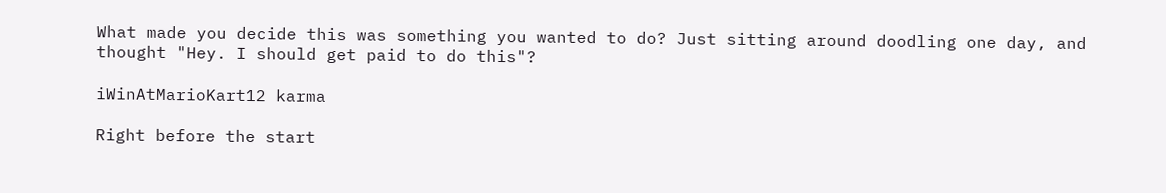What made you decide this was something you wanted to do? Just sitting around doodling one day, and thought "Hey. I should get paid to do this"?

iWinAtMarioKart12 karma

Right before the start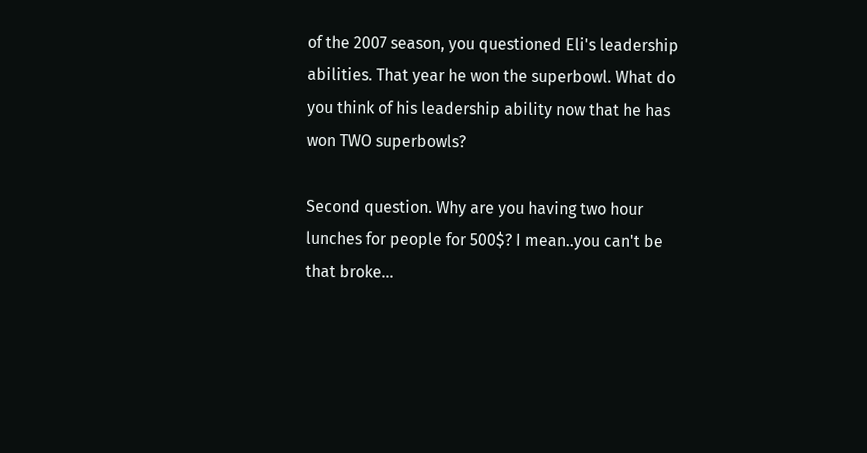of the 2007 season, you questioned Eli's leadership abilities. That year he won the superbowl. What do you think of his leadership ability now that he has won TWO superbowls?

Second question. Why are you having two hour lunches for people for 500$? I mean..you can't be that broke...